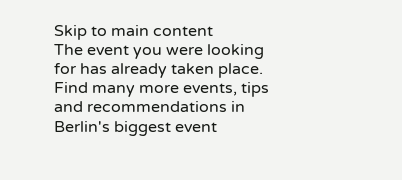Skip to main content
The event you were looking for has already taken place. Find many more events, tips and recommendations in Berlin's biggest event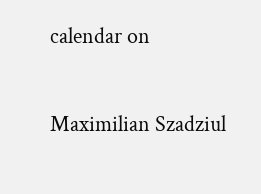calendar on

Maximilian Szadziul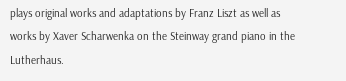plays original works and adaptations by Franz Liszt as well as works by Xaver Scharwenka on the Steinway grand piano in the Lutherhaus.